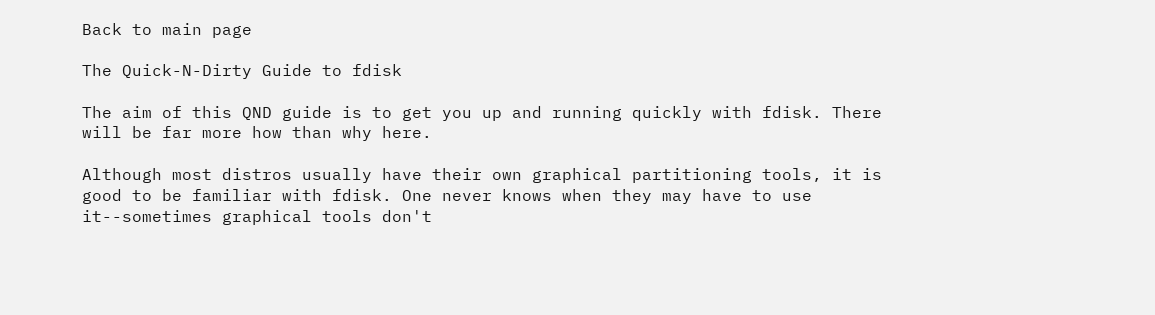Back to main page

The Quick-N-Dirty Guide to fdisk

The aim of this QND guide is to get you up and running quickly with fdisk. There will be far more how than why here.

Although most distros usually have their own graphical partitioning tools, it is good to be familiar with fdisk. One never knows when they may have to use it--sometimes graphical tools don't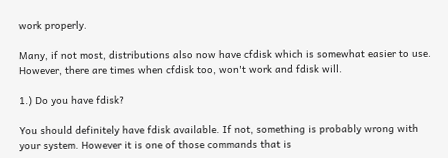work properly.

Many, if not most, distributions also now have cfdisk which is somewhat easier to use. However, there are times when cfdisk too, won't work and fdisk will.

1.) Do you have fdisk?

You should definitely have fdisk available. If not, something is probably wrong with your system. However it is one of those commands that is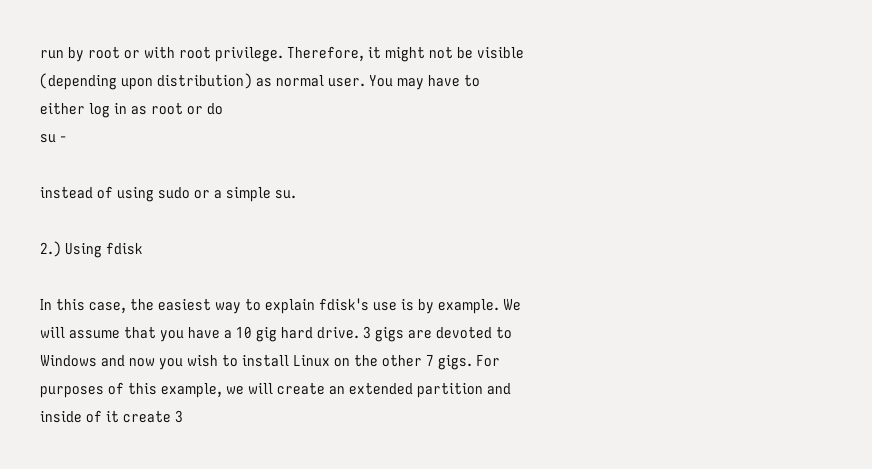run by root or with root privilege. Therefore, it might not be visible (depending upon distribution) as normal user. You may have to either log in as root or do
su -

instead of using sudo or a simple su.

2.) Using fdisk

In this case, the easiest way to explain fdisk's use is by example. We will assume that you have a 10 gig hard drive. 3 gigs are devoted to Windows and now you wish to install Linux on the other 7 gigs. For purposes of this example, we will create an extended partition and inside of it create 3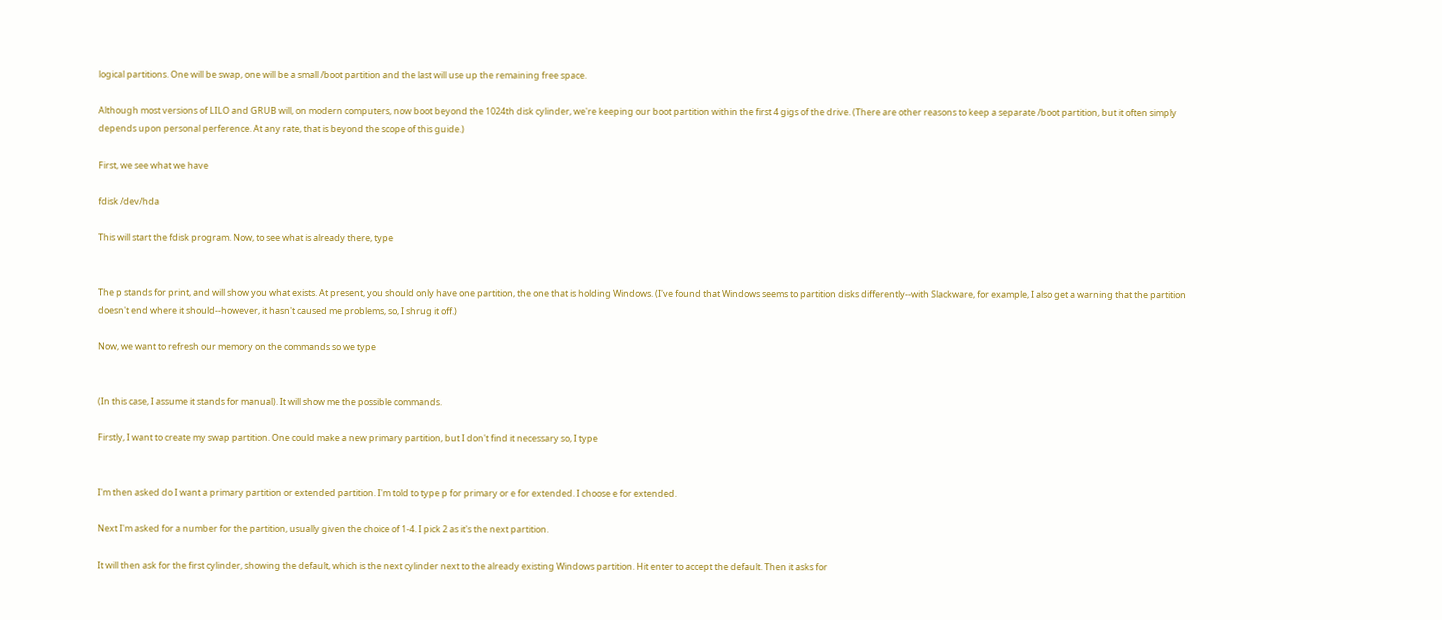logical partitions. One will be swap, one will be a small /boot partition and the last will use up the remaining free space.

Although most versions of LILO and GRUB will, on modern computers, now boot beyond the 1024th disk cylinder, we're keeping our boot partition within the first 4 gigs of the drive. (There are other reasons to keep a separate /boot partition, but it often simply depends upon personal perference. At any rate, that is beyond the scope of this guide.)

First, we see what we have

fdisk /dev/hda

This will start the fdisk program. Now, to see what is already there, type


The p stands for print, and will show you what exists. At present, you should only have one partition, the one that is holding Windows. (I've found that Windows seems to partition disks differently--with Slackware, for example, I also get a warning that the partition doesn't end where it should--however, it hasn't caused me problems, so, I shrug it off.)

Now, we want to refresh our memory on the commands so we type


(In this case, I assume it stands for manual). It will show me the possible commands.

Firstly, I want to create my swap partition. One could make a new primary partition, but I don't find it necessary so, I type


I'm then asked do I want a primary partition or extended partition. I'm told to type p for primary or e for extended. I choose e for extended.

Next I'm asked for a number for the partition, usually given the choice of 1-4. I pick 2 as it's the next partition.

It will then ask for the first cylinder, showing the default, which is the next cylinder next to the already existing Windows partition. Hit enter to accept the default. Then it asks for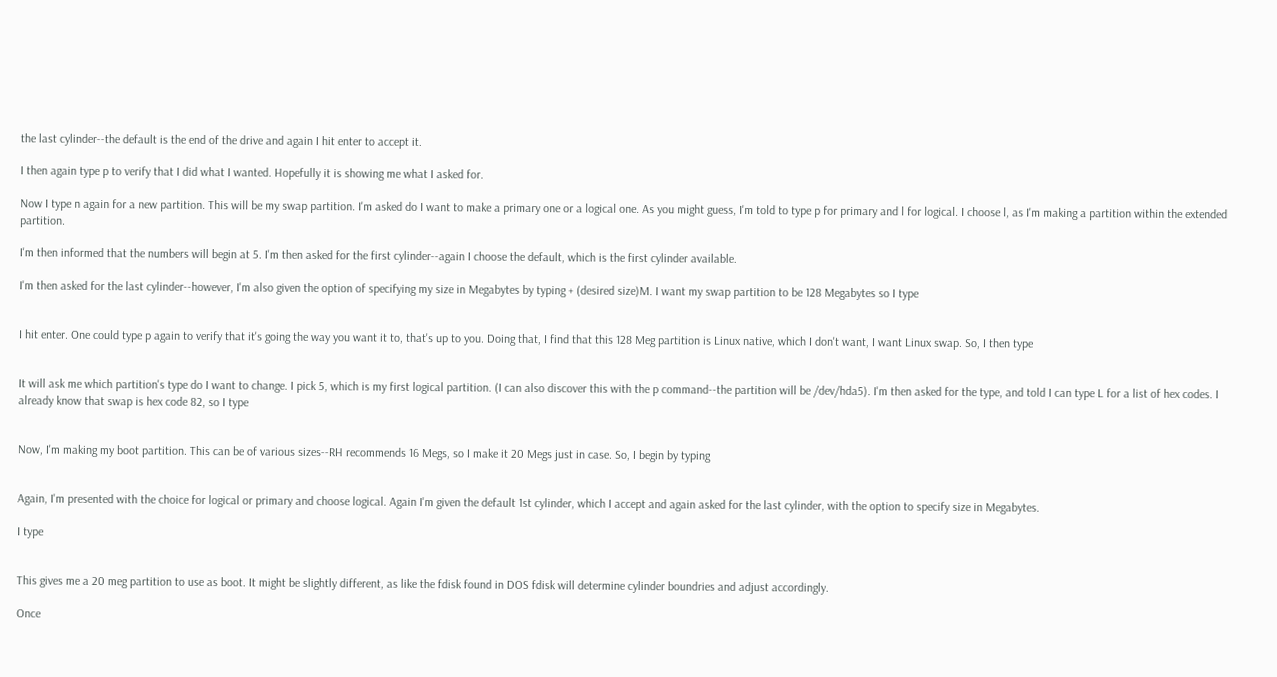the last cylinder--the default is the end of the drive and again I hit enter to accept it.

I then again type p to verify that I did what I wanted. Hopefully it is showing me what I asked for.

Now I type n again for a new partition. This will be my swap partition. I'm asked do I want to make a primary one or a logical one. As you might guess, I'm told to type p for primary and l for logical. I choose l, as I'm making a partition within the extended partition.

I'm then informed that the numbers will begin at 5. I'm then asked for the first cylinder--again I choose the default, which is the first cylinder available.

I'm then asked for the last cylinder--however, I'm also given the option of specifying my size in Megabytes by typing + (desired size)M. I want my swap partition to be 128 Megabytes so I type


I hit enter. One could type p again to verify that it's going the way you want it to, that's up to you. Doing that, I find that this 128 Meg partition is Linux native, which I don't want, I want Linux swap. So, I then type


It will ask me which partition's type do I want to change. I pick 5, which is my first logical partition. (I can also discover this with the p command--the partition will be /dev/hda5). I'm then asked for the type, and told I can type L for a list of hex codes. I already know that swap is hex code 82, so I type


Now, I'm making my boot partition. This can be of various sizes--RH recommends 16 Megs, so I make it 20 Megs just in case. So, I begin by typing


Again, I'm presented with the choice for logical or primary and choose logical. Again I'm given the default 1st cylinder, which I accept and again asked for the last cylinder, with the option to specify size in Megabytes.

I type


This gives me a 20 meg partition to use as boot. It might be slightly different, as like the fdisk found in DOS fdisk will determine cylinder boundries and adjust accordingly.

Once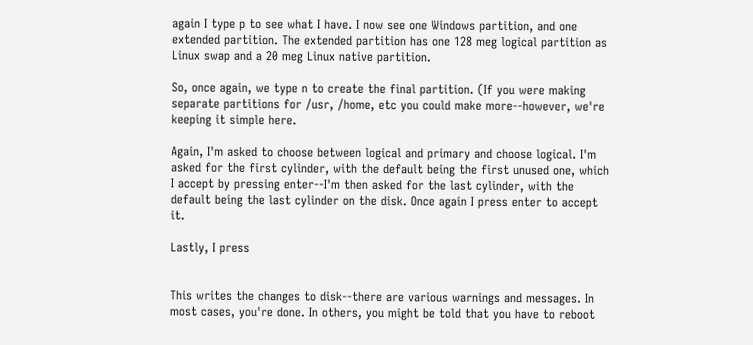again I type p to see what I have. I now see one Windows partition, and one extended partition. The extended partition has one 128 meg logical partition as Linux swap and a 20 meg Linux native partition.

So, once again, we type n to create the final partition. (If you were making separate partitions for /usr, /home, etc you could make more--however, we're keeping it simple here.

Again, I'm asked to choose between logical and primary and choose logical. I'm asked for the first cylinder, with the default being the first unused one, which I accept by pressing enter--I'm then asked for the last cylinder, with the default being the last cylinder on the disk. Once again I press enter to accept it.

Lastly, I press


This writes the changes to disk--there are various warnings and messages. In most cases, you're done. In others, you might be told that you have to reboot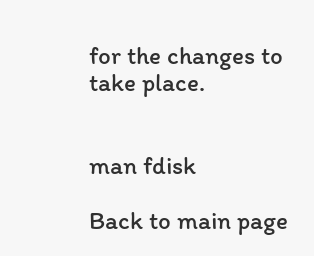for the changes to take place.


man fdisk

Back to main page